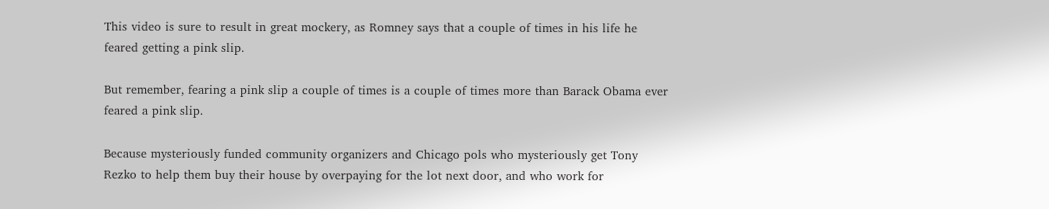This video is sure to result in great mockery, as Romney says that a couple of times in his life he feared getting a pink slip.

But remember, fearing a pink slip a couple of times is a couple of times more than Barack Obama ever feared a pink slip.

Because mysteriously funded community organizers and Chicago pols who mysteriously get Tony Rezko to help them buy their house by overpaying for the lot next door, and who work for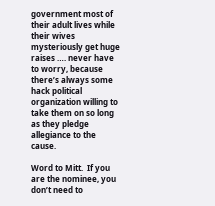government most of their adult lives while their wives mysteriously get huge raises …. never have to worry, because there’s always some hack political organization willing to take them on so long as they pledge allegiance to the cause.

Word to Mitt.  If you are the nominee, you don’t need to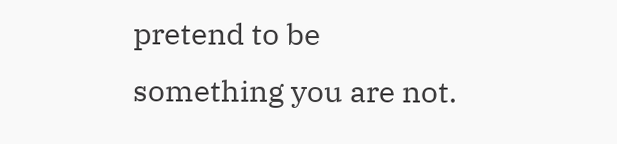pretend to be something you are not.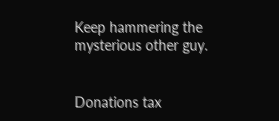Keep hammering the mysterious other guy.


Donations tax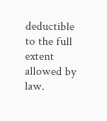deductible
to the full extent allowed by law.